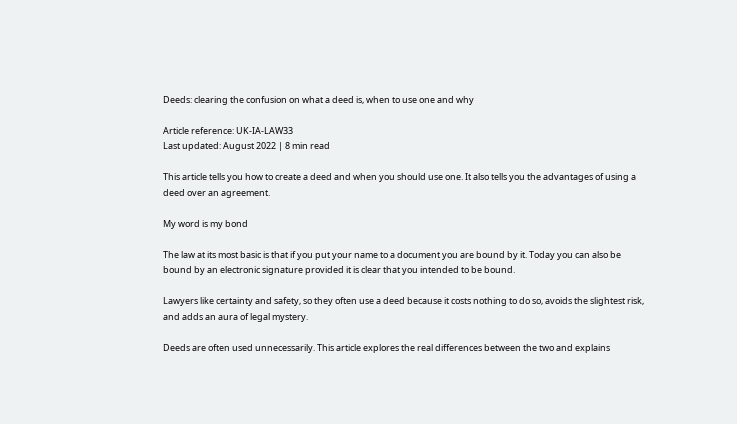Deeds: clearing the confusion on what a deed is, when to use one and why

Article reference: UK-IA-LAW33
Last updated: August 2022 | 8 min read

This article tells you how to create a deed and when you should use one. It also tells you the advantages of using a deed over an agreement.

My word is my bond

The law at its most basic is that if you put your name to a document you are bound by it. Today you can also be bound by an electronic signature provided it is clear that you intended to be bound.

Lawyers like certainty and safety, so they often use a deed because it costs nothing to do so, avoids the slightest risk, and adds an aura of legal mystery.

Deeds are often used unnecessarily. This article explores the real differences between the two and explains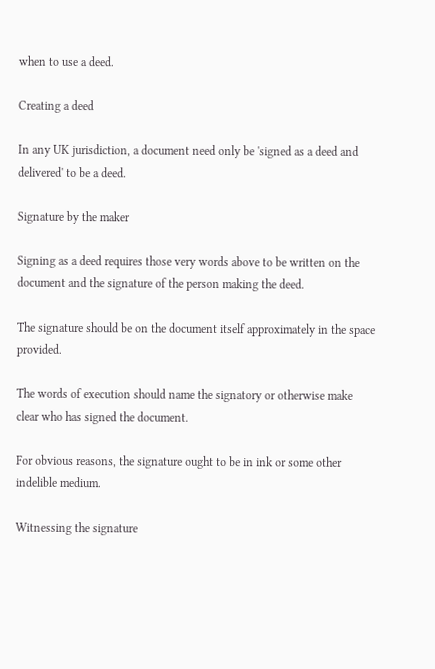when to use a deed.

Creating a deed

In any UK jurisdiction, a document need only be 'signed as a deed and delivered' to be a deed.

Signature by the maker

Signing as a deed requires those very words above to be written on the document and the signature of the person making the deed.

The signature should be on the document itself approximately in the space provided.

The words of execution should name the signatory or otherwise make clear who has signed the document.

For obvious reasons, the signature ought to be in ink or some other indelible medium.

Witnessing the signature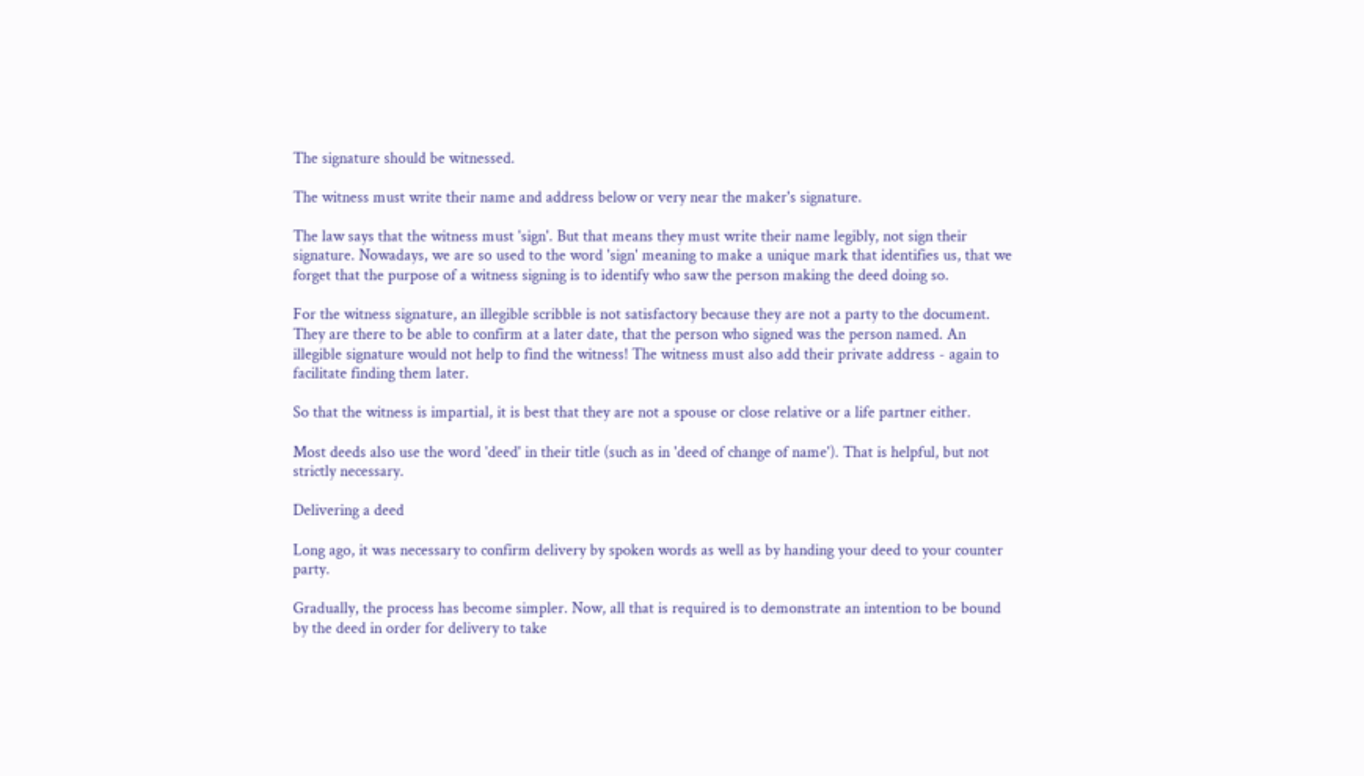The signature should be witnessed.

The witness must write their name and address below or very near the maker's signature.

The law says that the witness must 'sign'. But that means they must write their name legibly, not sign their signature. Nowadays, we are so used to the word 'sign' meaning to make a unique mark that identifies us, that we forget that the purpose of a witness signing is to identify who saw the person making the deed doing so.

For the witness signature, an illegible scribble is not satisfactory because they are not a party to the document. They are there to be able to confirm at a later date, that the person who signed was the person named. An illegible signature would not help to find the witness! The witness must also add their private address - again to facilitate finding them later.

So that the witness is impartial, it is best that they are not a spouse or close relative or a life partner either.

Most deeds also use the word 'deed' in their title (such as in 'deed of change of name'). That is helpful, but not strictly necessary.

Delivering a deed

Long ago, it was necessary to confirm delivery by spoken words as well as by handing your deed to your counter party.

Gradually, the process has become simpler. Now, all that is required is to demonstrate an intention to be bound by the deed in order for delivery to take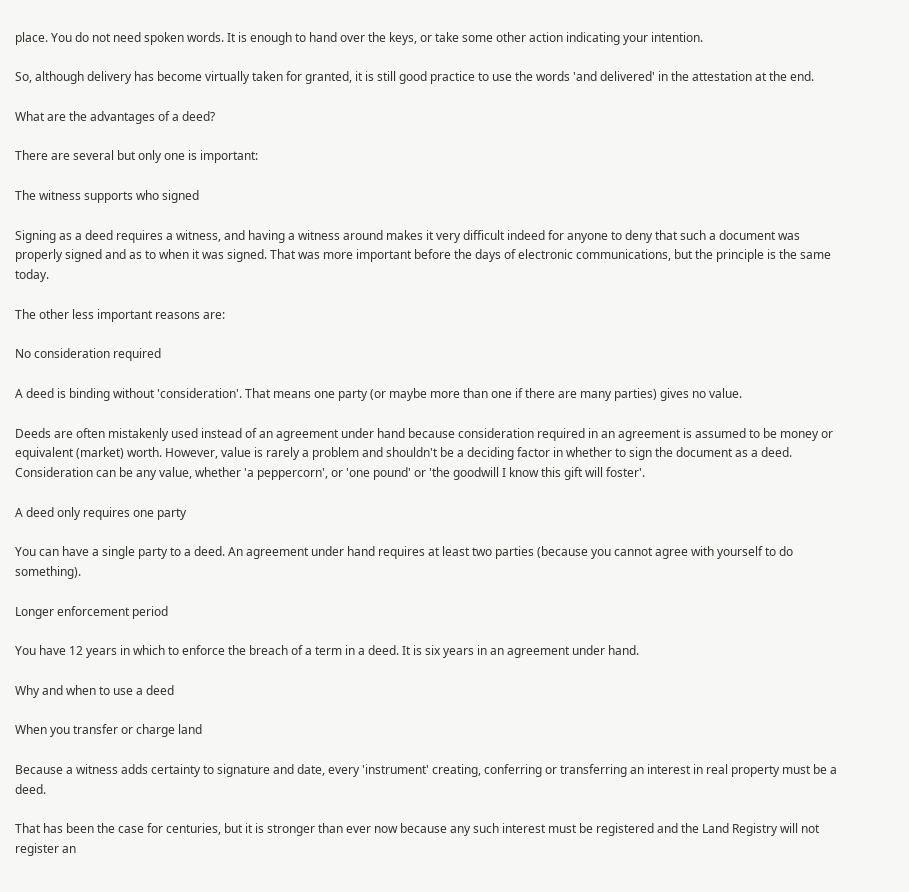place. You do not need spoken words. It is enough to hand over the keys, or take some other action indicating your intention.

So, although delivery has become virtually taken for granted, it is still good practice to use the words 'and delivered' in the attestation at the end.

What are the advantages of a deed?

There are several but only one is important:

The witness supports who signed

Signing as a deed requires a witness, and having a witness around makes it very difficult indeed for anyone to deny that such a document was properly signed and as to when it was signed. That was more important before the days of electronic communications, but the principle is the same today.

The other less important reasons are:

No consideration required

A deed is binding without 'consideration'. That means one party (or maybe more than one if there are many parties) gives no value.

Deeds are often mistakenly used instead of an agreement under hand because consideration required in an agreement is assumed to be money or equivalent (market) worth. However, value is rarely a problem and shouldn't be a deciding factor in whether to sign the document as a deed. Consideration can be any value, whether 'a peppercorn', or 'one pound' or 'the goodwill I know this gift will foster'.

A deed only requires one party

You can have a single party to a deed. An agreement under hand requires at least two parties (because you cannot agree with yourself to do something).

Longer enforcement period

You have 12 years in which to enforce the breach of a term in a deed. It is six years in an agreement under hand.

Why and when to use a deed

When you transfer or charge land

Because a witness adds certainty to signature and date, every 'instrument' creating, conferring or transferring an interest in real property must be a deed.

That has been the case for centuries, but it is stronger than ever now because any such interest must be registered and the Land Registry will not register an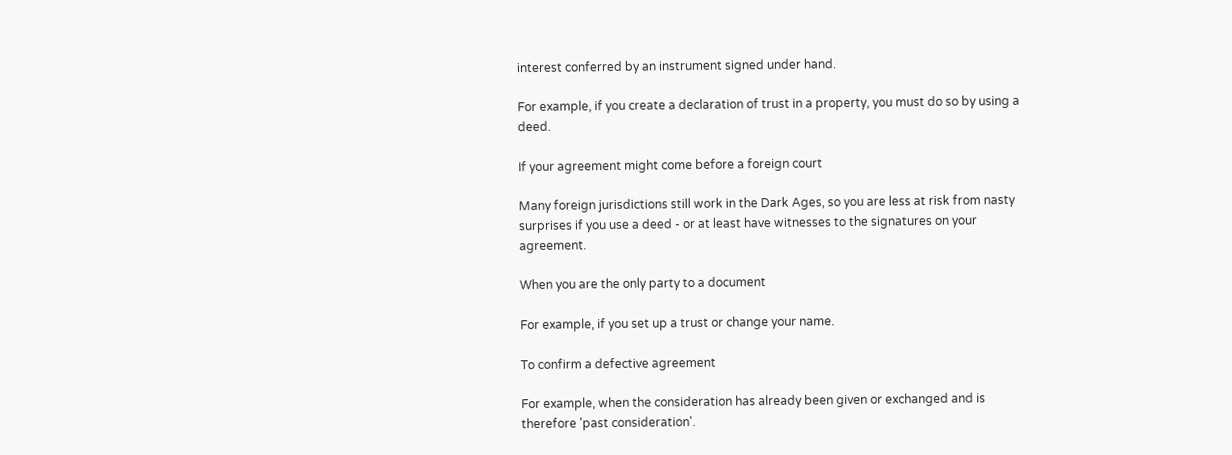interest conferred by an instrument signed under hand.

For example, if you create a declaration of trust in a property, you must do so by using a deed.

If your agreement might come before a foreign court

Many foreign jurisdictions still work in the Dark Ages, so you are less at risk from nasty surprises if you use a deed - or at least have witnesses to the signatures on your agreement.

When you are the only party to a document

For example, if you set up a trust or change your name.

To confirm a defective agreement

For example, when the consideration has already been given or exchanged and is therefore 'past consideration'.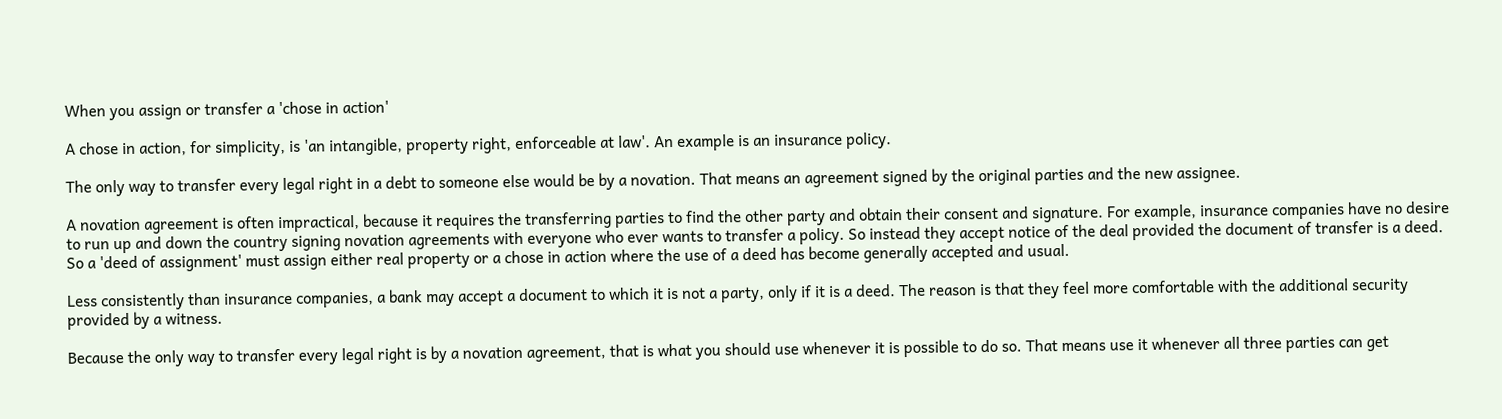When you assign or transfer a 'chose in action'

A chose in action, for simplicity, is 'an intangible, property right, enforceable at law'. An example is an insurance policy.

The only way to transfer every legal right in a debt to someone else would be by a novation. That means an agreement signed by the original parties and the new assignee.

A novation agreement is often impractical, because it requires the transferring parties to find the other party and obtain their consent and signature. For example, insurance companies have no desire to run up and down the country signing novation agreements with everyone who ever wants to transfer a policy. So instead they accept notice of the deal provided the document of transfer is a deed. So a 'deed of assignment' must assign either real property or a chose in action where the use of a deed has become generally accepted and usual.

Less consistently than insurance companies, a bank may accept a document to which it is not a party, only if it is a deed. The reason is that they feel more comfortable with the additional security provided by a witness.

Because the only way to transfer every legal right is by a novation agreement, that is what you should use whenever it is possible to do so. That means use it whenever all three parties can get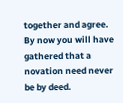together and agree. By now you will have gathered that a novation need never be by deed.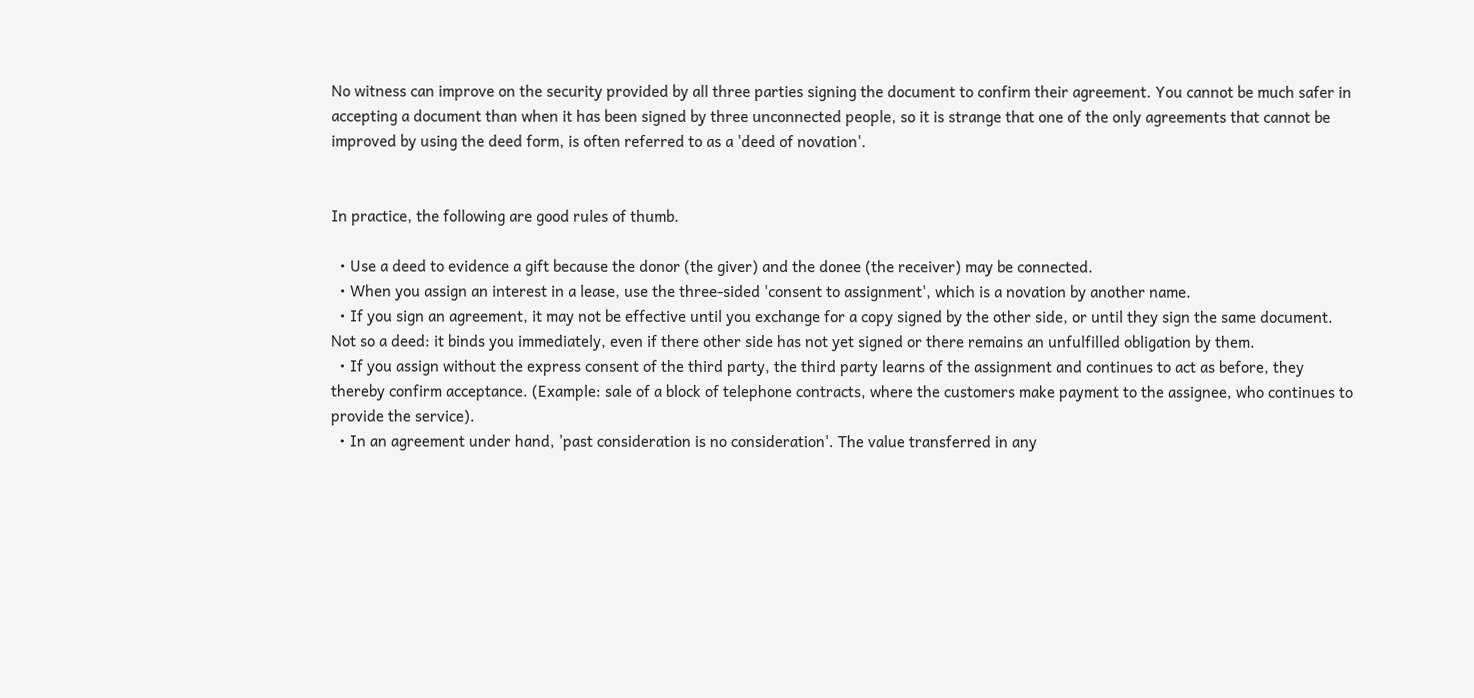No witness can improve on the security provided by all three parties signing the document to confirm their agreement. You cannot be much safer in accepting a document than when it has been signed by three unconnected people, so it is strange that one of the only agreements that cannot be improved by using the deed form, is often referred to as a 'deed of novation'.


In practice, the following are good rules of thumb.

  • Use a deed to evidence a gift because the donor (the giver) and the donee (the receiver) may be connected.
  • When you assign an interest in a lease, use the three-sided 'consent to assignment', which is a novation by another name.
  • If you sign an agreement, it may not be effective until you exchange for a copy signed by the other side, or until they sign the same document. Not so a deed: it binds you immediately, even if there other side has not yet signed or there remains an unfulfilled obligation by them.
  • If you assign without the express consent of the third party, the third party learns of the assignment and continues to act as before, they thereby confirm acceptance. (Example: sale of a block of telephone contracts, where the customers make payment to the assignee, who continues to provide the service).
  • In an agreement under hand, 'past consideration is no consideration'. The value transferred in any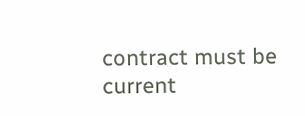contract must be current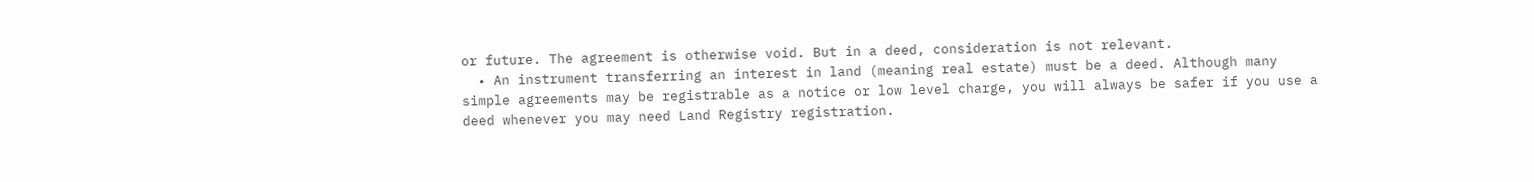or future. The agreement is otherwise void. But in a deed, consideration is not relevant.
  • An instrument transferring an interest in land (meaning real estate) must be a deed. Although many simple agreements may be registrable as a notice or low level charge, you will always be safer if you use a deed whenever you may need Land Registry registration.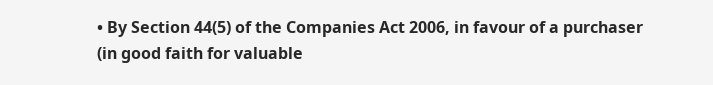• By Section 44(5) of the Companies Act 2006, in favour of a purchaser (in good faith for valuable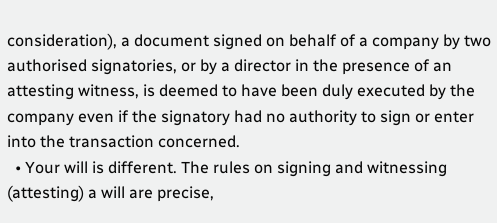consideration), a document signed on behalf of a company by two authorised signatories, or by a director in the presence of an attesting witness, is deemed to have been duly executed by the company even if the signatory had no authority to sign or enter into the transaction concerned.
  • Your will is different. The rules on signing and witnessing (attesting) a will are precise,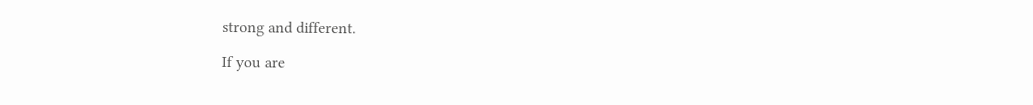strong and different.

If you are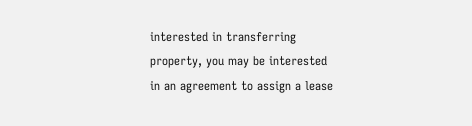interested in transferring property, you may be interested in an agreement to assign a lease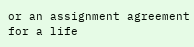or an assignment agreement for a life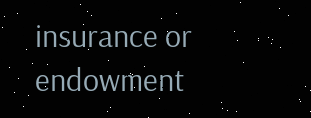insurance or endowment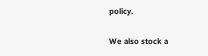policy.

We also stock a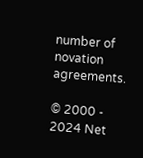number of novation agreements.

© 2000 - 2024 Net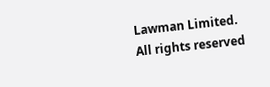Lawman Limited.
All rights reserved